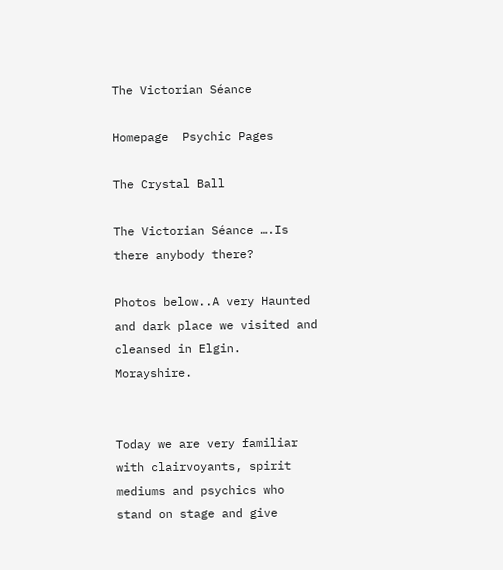The Victorian Séance

Homepage  Psychic Pages

The Crystal Ball

The Victorian Séance ….Is there anybody there?

Photos below..A very Haunted and dark place we visited and cleansed in Elgin. Morayshire.


Today we are very familiar with clairvoyants, spirit mediums and psychics who stand on stage and give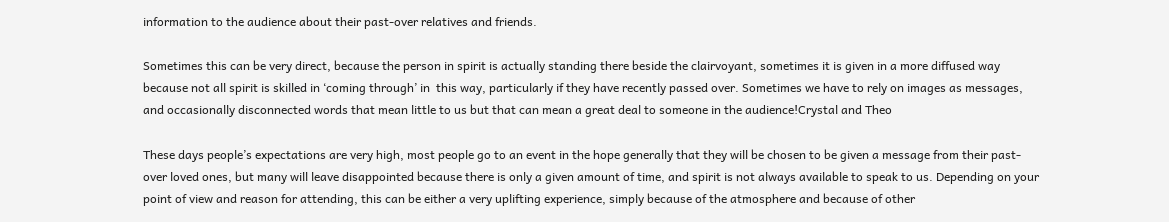information to the audience about their past-over relatives and friends.

Sometimes this can be very direct, because the person in spirit is actually standing there beside the clairvoyant, sometimes it is given in a more diffused way because not all spirit is skilled in ‘coming through’ in  this way, particularly if they have recently passed over. Sometimes we have to rely on images as messages, and occasionally disconnected words that mean little to us but that can mean a great deal to someone in the audience!Crystal and Theo

These days people’s expectations are very high, most people go to an event in the hope generally that they will be chosen to be given a message from their past-over loved ones, but many will leave disappointed because there is only a given amount of time, and spirit is not always available to speak to us. Depending on your point of view and reason for attending, this can be either a very uplifting experience, simply because of the atmosphere and because of other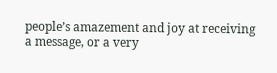people’s amazement and joy at receiving a message, or a very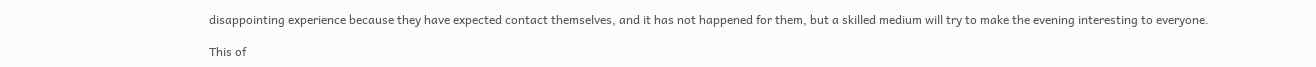disappointing experience because they have expected contact themselves, and it has not happened for them, but a skilled medium will try to make the evening interesting to everyone.

This of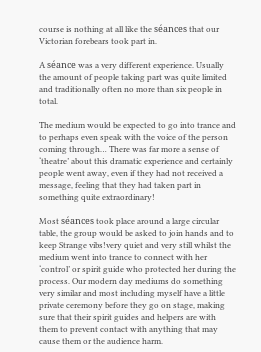course is nothing at all like the séances that our Victorian forebears took part in.

A séance was a very different experience. Usually the amount of people taking part was quite limited and traditionally often no more than six people in total.

The medium would be expected to go into trance and to perhaps even speak with the voice of the person coming through… There was far more a sense of ‘theatre’ about this dramatic experience and certainly people went away, even if they had not received a message, feeling that they had taken part in something quite extraordinary!

Most séances took place around a large circular table, the group would be asked to join hands and to keep Strange vibs!very quiet and very still whilst the medium went into trance to connect with her ‘control’ or spirit guide who protected her during the process. Our modern day mediums do something very similar and most including myself have a little private ceremony before they go on stage, making sure that their spirit guides and helpers are with them to prevent contact with anything that may cause them or the audience harm.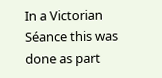In a Victorian Séance this was done as part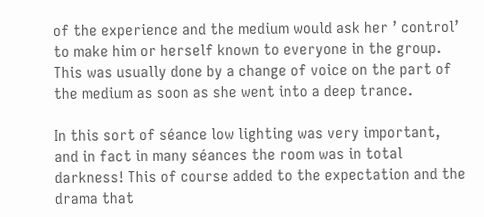of the experience and the medium would ask her ’ control’ to make him or herself known to everyone in the group. This was usually done by a change of voice on the part of the medium as soon as she went into a deep trance.

In this sort of séance low lighting was very important, and in fact in many séances the room was in total darkness! This of course added to the expectation and the drama that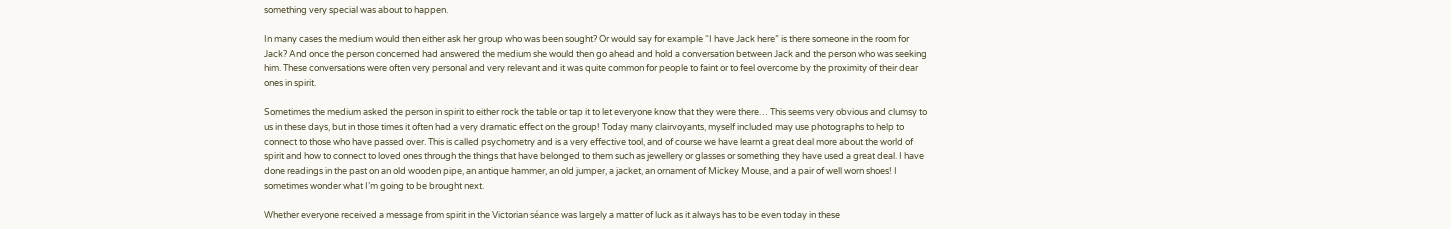something very special was about to happen.

In many cases the medium would then either ask her group who was been sought? Or would say for example “I have Jack here” is there someone in the room for Jack? And once the person concerned had answered the medium she would then go ahead and hold a conversation between Jack and the person who was seeking him. These conversations were often very personal and very relevant and it was quite common for people to faint or to feel overcome by the proximity of their dear ones in spirit.

Sometimes the medium asked the person in spirit to either rock the table or tap it to let everyone know that they were there… This seems very obvious and clumsy to us in these days, but in those times it often had a very dramatic effect on the group! Today many clairvoyants, myself included may use photographs to help to connect to those who have passed over. This is called psychometry and is a very effective tool, and of course we have learnt a great deal more about the world of spirit and how to connect to loved ones through the things that have belonged to them such as jewellery or glasses or something they have used a great deal. I have done readings in the past on an old wooden pipe, an antique hammer, an old jumper, a jacket, an ornament of Mickey Mouse, and a pair of well worn shoes! I sometimes wonder what I’m going to be brought next.

Whether everyone received a message from spirit in the Victorian séance was largely a matter of luck as it always has to be even today in these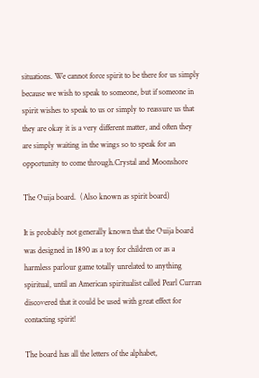situations. We cannot force spirit to be there for us simply because we wish to speak to someone, but if someone in spirit wishes to speak to us or simply to reassure us that they are okay it is a very different matter, and often they are simply waiting in the wings so to speak for an opportunity to come through.Crystal and Moonshore

The Ouija board.  (Also known as spirit board)

It is probably not generally known that the Ouija board was designed in 1890 as a toy for children or as a harmless parlour game totally unrelated to anything spiritual, until an American spiritualist called Pearl Curran discovered that it could be used with great effect for contacting spirit!

The board has all the letters of the alphabet,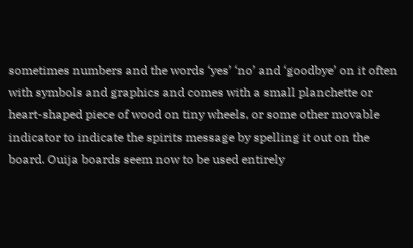sometimes numbers and the words ‘yes’ ‘no’ and ‘goodbye’ on it often with symbols and graphics and comes with a small planchette or heart-shaped piece of wood on tiny wheels, or some other movable indicator to indicate the spirits message by spelling it out on the board. Ouija boards seem now to be used entirely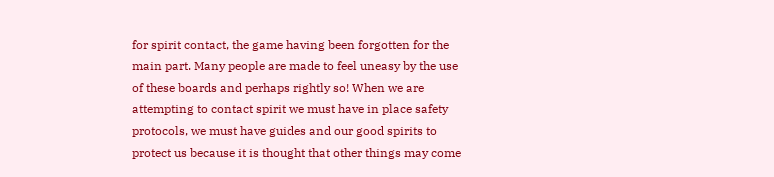for spirit contact, the game having been forgotten for the main part. Many people are made to feel uneasy by the use of these boards and perhaps rightly so! When we are attempting to contact spirit we must have in place safety protocols, we must have guides and our good spirits to protect us because it is thought that other things may come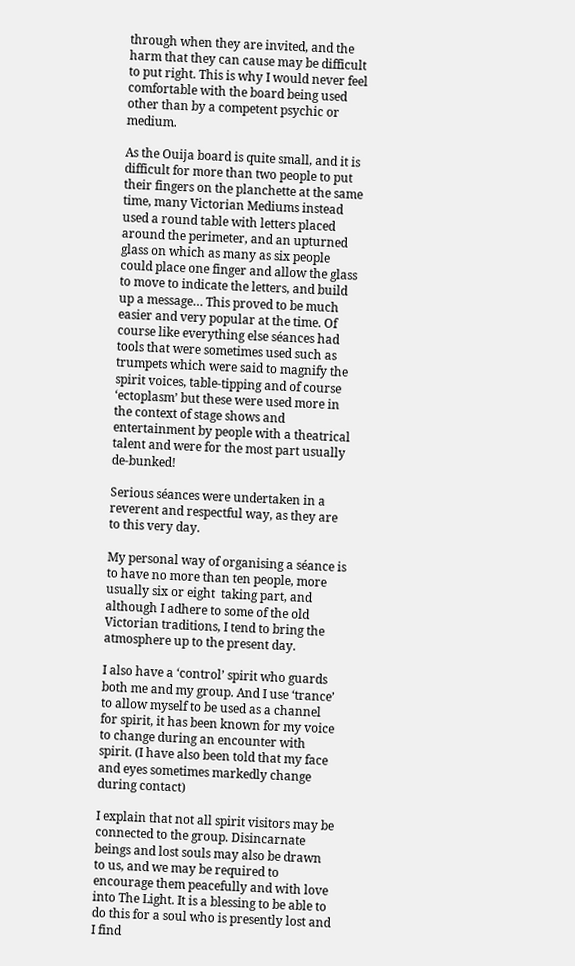through when they are invited, and the harm that they can cause may be difficult to put right. This is why I would never feel comfortable with the board being used other than by a competent psychic or medium.

As the Ouija board is quite small, and it is difficult for more than two people to put their fingers on the planchette at the same time, many Victorian Mediums instead used a round table with letters placed around the perimeter, and an upturned glass on which as many as six people could place one finger and allow the glass to move to indicate the letters, and build up a message… This proved to be much easier and very popular at the time. Of course like everything else séances had tools that were sometimes used such as trumpets which were said to magnify the spirit voices, table-tipping and of course ‘ectoplasm’ but these were used more in the context of stage shows and entertainment by people with a theatrical talent and were for the most part usually de-bunked!

Serious séances were undertaken in a reverent and respectful way, as they are to this very day.

My personal way of organising a séance is to have no more than ten people, more usually six or eight  taking part, and although I adhere to some of the old Victorian traditions, I tend to bring the atmosphere up to the present day.

I also have a ‘control’ spirit who guards both me and my group. And I use ‘trance’ to allow myself to be used as a channel for spirit, it has been known for my voice to change during an encounter with spirit. (I have also been told that my face and eyes sometimes markedly change during contact)

I explain that not all spirit visitors may be connected to the group. Disincarnate beings and lost souls may also be drawn to us, and we may be required to encourage them peacefully and with love into The Light. It is a blessing to be able to do this for a soul who is presently lost and I find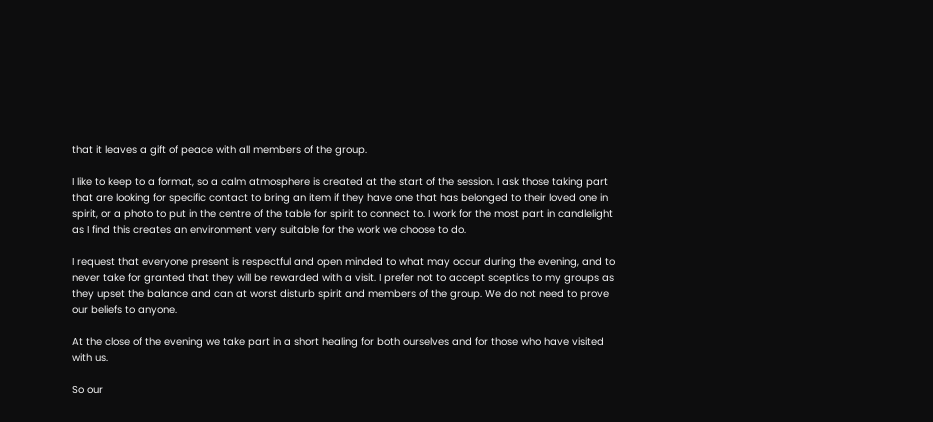that it leaves a gift of peace with all members of the group.

I like to keep to a format, so a calm atmosphere is created at the start of the session. I ask those taking part that are looking for specific contact to bring an item if they have one that has belonged to their loved one in spirit, or a photo to put in the centre of the table for spirit to connect to. I work for the most part in candlelight as I find this creates an environment very suitable for the work we choose to do.

I request that everyone present is respectful and open minded to what may occur during the evening, and to never take for granted that they will be rewarded with a visit. I prefer not to accept sceptics to my groups as they upset the balance and can at worst disturb spirit and members of the group. We do not need to prove our beliefs to anyone.

At the close of the evening we take part in a short healing for both ourselves and for those who have visited with us.

So our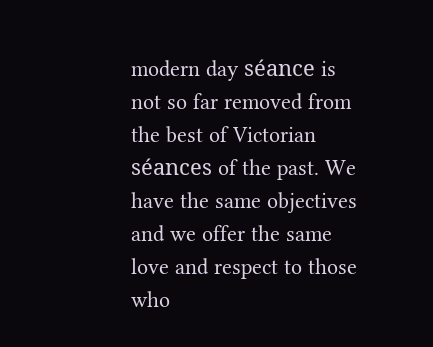modern day séance is not so far removed from the best of Victorian séances of the past. We have the same objectives and we offer the same love and respect to those who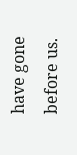have gone before us.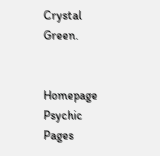Crystal Green.


Homepage  Psychic Pages